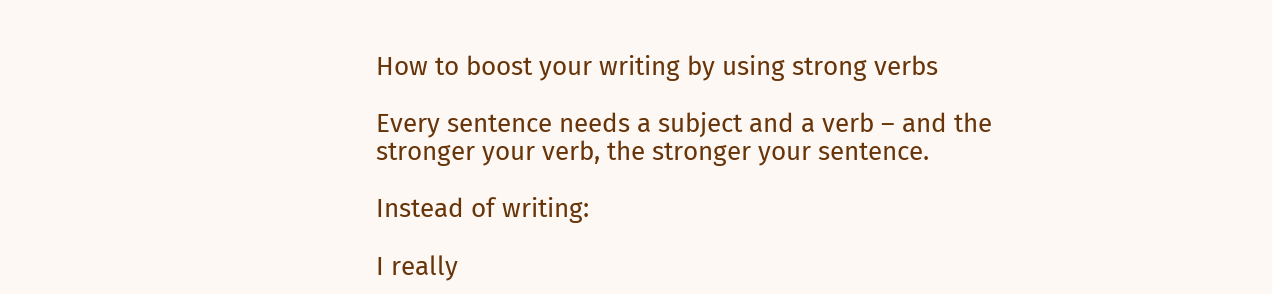How to boost your writing by using strong verbs

Every sentence needs a subject and a verb – and the stronger your verb, the stronger your sentence.

Instead of writing:

I really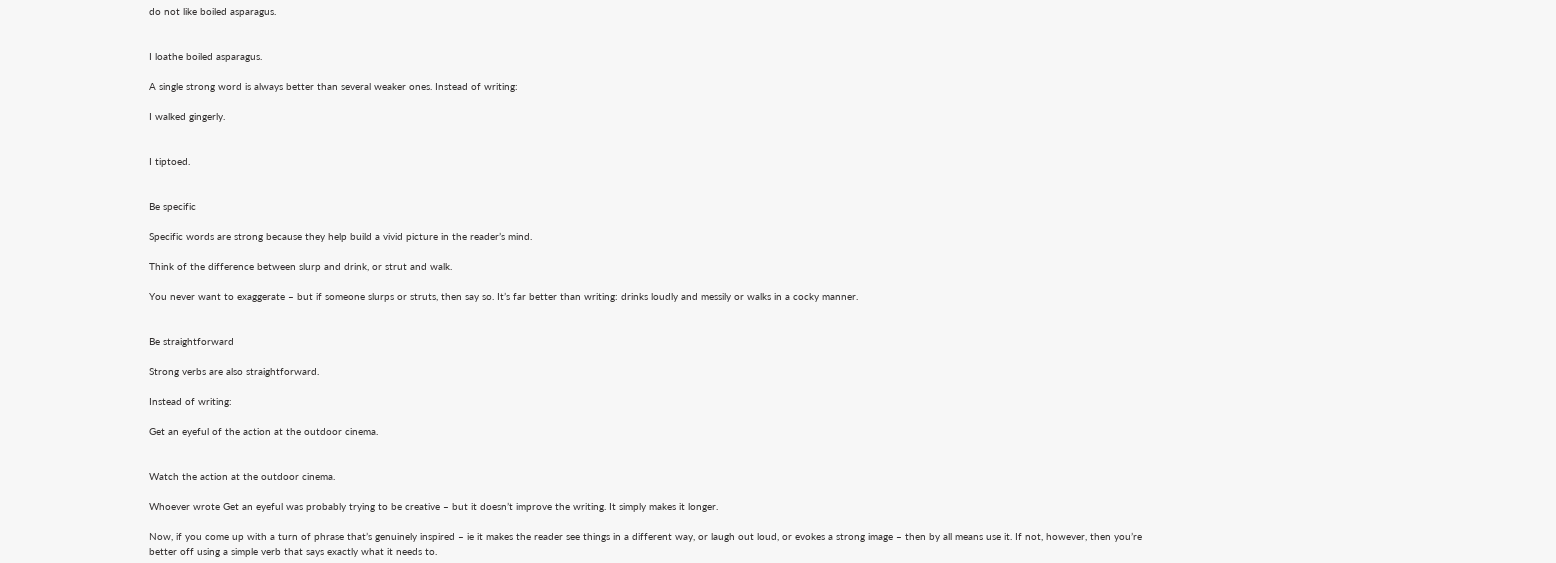do not like boiled asparagus.


I loathe boiled asparagus.

A single strong word is always better than several weaker ones. Instead of writing:

I walked gingerly.


I tiptoed.


Be specific

Specific words are strong because they help build a vivid picture in the reader’s mind.

Think of the difference between slurp and drink, or strut and walk.

You never want to exaggerate – but if someone slurps or struts, then say so. It’s far better than writing: drinks loudly and messily or walks in a cocky manner.


Be straightforward

Strong verbs are also straightforward.

Instead of writing:

Get an eyeful of the action at the outdoor cinema.


Watch the action at the outdoor cinema.

Whoever wrote Get an eyeful was probably trying to be creative – but it doesn’t improve the writing. It simply makes it longer.

Now, if you come up with a turn of phrase that’s genuinely inspired – ie it makes the reader see things in a different way, or laugh out loud, or evokes a strong image – then by all means use it. If not, however, then you’re better off using a simple verb that says exactly what it needs to.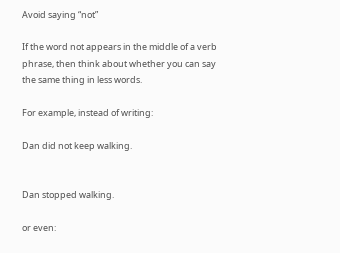Avoid saying “not”

If the word not appears in the middle of a verb phrase, then think about whether you can say the same thing in less words.

For example, instead of writing:

Dan did not keep walking.


Dan stopped walking.

or even: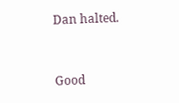Dan halted.


Good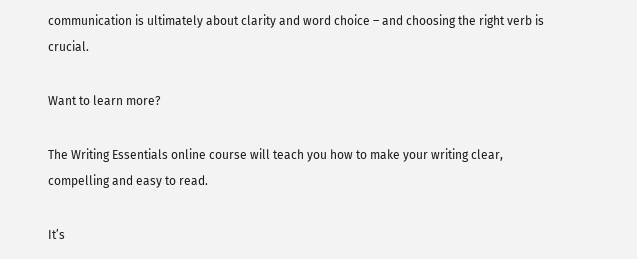communication is ultimately about clarity and word choice – and choosing the right verb is crucial.

Want to learn more?

The Writing Essentials online course will teach you how to make your writing clear, compelling and easy to read.

It’s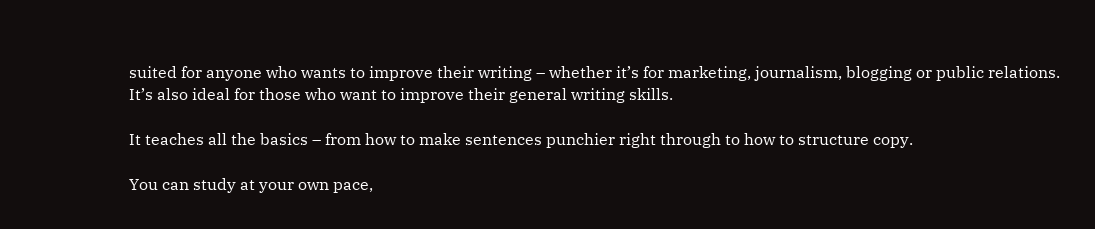suited for anyone who wants to improve their writing – whether it’s for marketing, journalism, blogging or public relations. It’s also ideal for those who want to improve their general writing skills.

It teaches all the basics – from how to make sentences punchier right through to how to structure copy.

You can study at your own pace,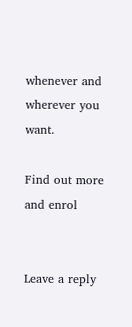whenever and wherever you want.

Find out more and enrol


Leave a reply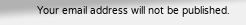Your email address will not be published.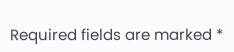Required fields are marked *